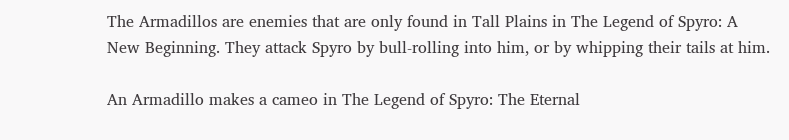The Armadillos are enemies that are only found in Tall Plains in The Legend of Spyro: A New Beginning. They attack Spyro by bull-rolling into him, or by whipping their tails at him.

An Armadillo makes a cameo in The Legend of Spyro: The Eternal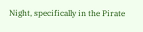Night, specifically in the Pirate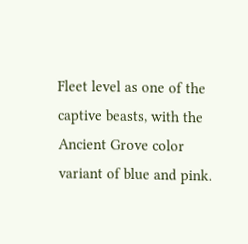Fleet level as one of the captive beasts, with the Ancient Grove color variant of blue and pink.